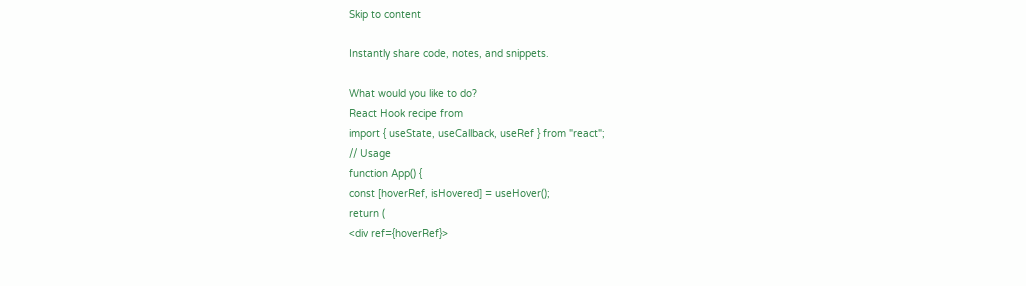Skip to content

Instantly share code, notes, and snippets.

What would you like to do?
React Hook recipe from
import { useState, useCallback, useRef } from "react";
// Usage
function App() {
const [hoverRef, isHovered] = useHover();
return (
<div ref={hoverRef}>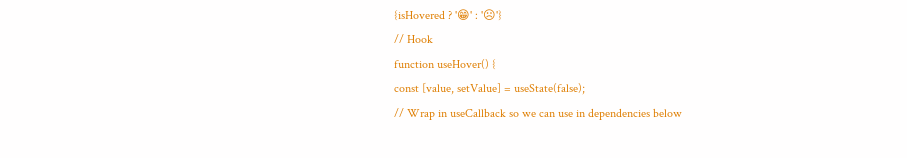{isHovered ? '😁' : '☹'}
// Hook
function useHover() {
const [value, setValue] = useState(false);
// Wrap in useCallback so we can use in dependencies below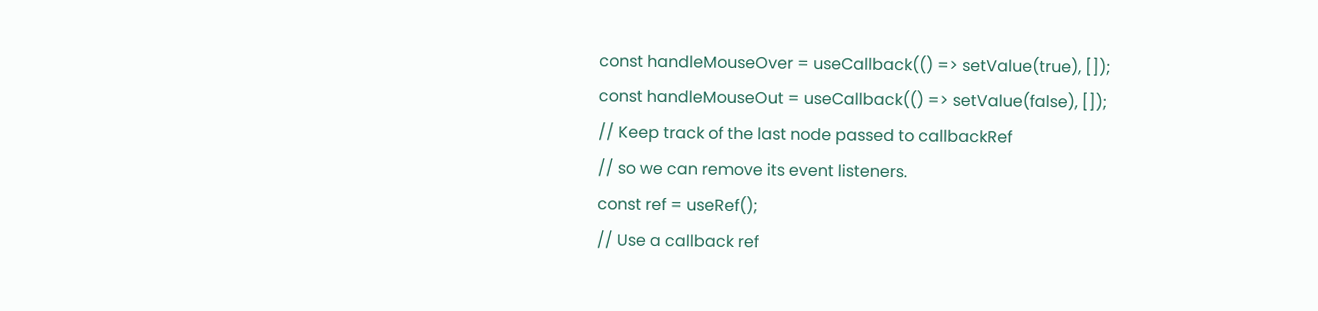const handleMouseOver = useCallback(() => setValue(true), []);
const handleMouseOut = useCallback(() => setValue(false), []);
// Keep track of the last node passed to callbackRef
// so we can remove its event listeners.
const ref = useRef();
// Use a callback ref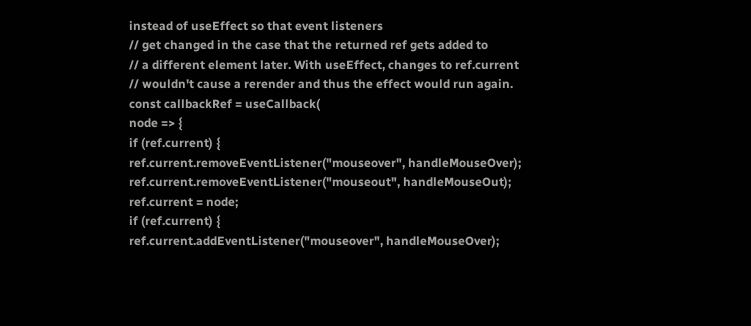instead of useEffect so that event listeners
// get changed in the case that the returned ref gets added to
// a different element later. With useEffect, changes to ref.current
// wouldn't cause a rerender and thus the effect would run again.
const callbackRef = useCallback(
node => {
if (ref.current) {
ref.current.removeEventListener("mouseover", handleMouseOver);
ref.current.removeEventListener("mouseout", handleMouseOut);
ref.current = node;
if (ref.current) {
ref.current.addEventListener("mouseover", handleMouseOver);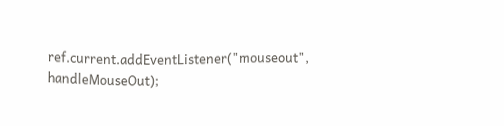ref.current.addEventListener("mouseout", handleMouseOut);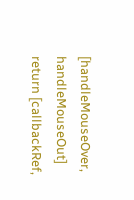[handleMouseOver, handleMouseOut]
return [callbackRef,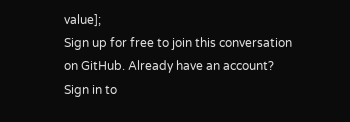value];
Sign up for free to join this conversation on GitHub. Already have an account? Sign in to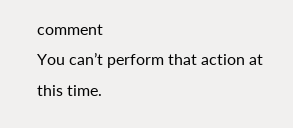comment
You can’t perform that action at this time.